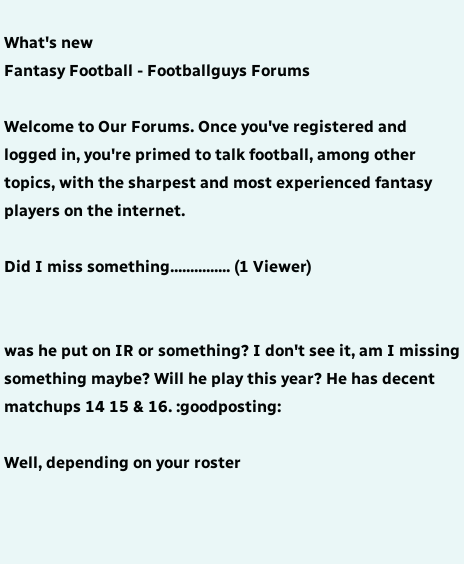What's new
Fantasy Football - Footballguys Forums

Welcome to Our Forums. Once you've registered and logged in, you're primed to talk football, among other topics, with the sharpest and most experienced fantasy players on the internet.

Did I miss something............... (1 Viewer)


was he put on IR or something? I don't see it, am I missing something maybe? Will he play this year? He has decent matchups 14 15 & 16. :goodposting:

Well, depending on your roster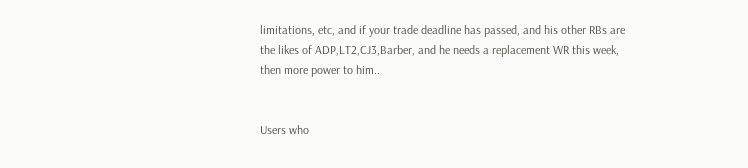limitations, etc, and if your trade deadline has passed, and his other RBs are the likes of ADP,LT2,CJ3,Barber, and he needs a replacement WR this week, then more power to him..


Users who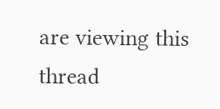are viewing this thread